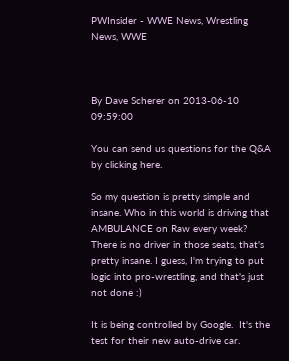PWInsider - WWE News, Wrestling News, WWE



By Dave Scherer on 2013-06-10 09:59:00

You can send us questions for the Q&A by clicking here.

So my question is pretty simple and insane. Who in this world is driving that AMBULANCE on Raw every week? There is no driver in those seats, that's pretty insane. I guess, I'm trying to put logic into pro-wrestling, and that's just not done :)

It is being controlled by Google.  It's the test for their new auto-drive car.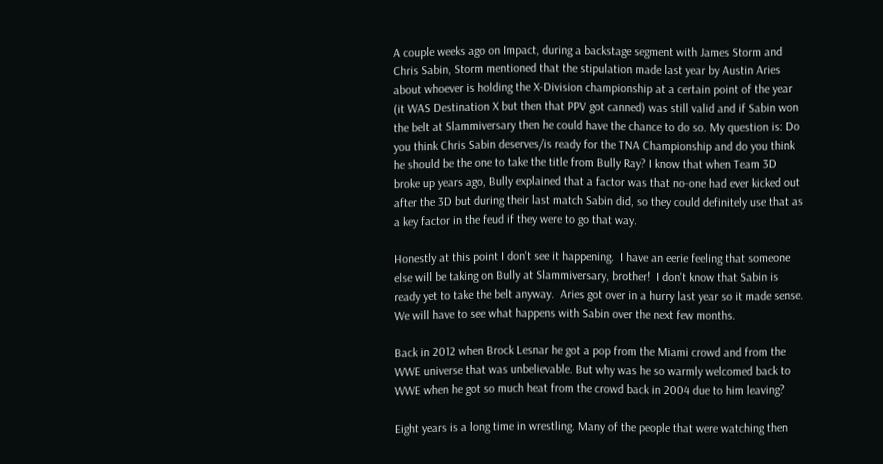A couple weeks ago on Impact, during a backstage segment with James Storm and Chris Sabin, Storm mentioned that the stipulation made last year by Austin Aries about whoever is holding the X-Division championship at a certain point of the year (it WAS Destination X but then that PPV got canned) was still valid and if Sabin won the belt at Slammiversary then he could have the chance to do so. My question is: Do you think Chris Sabin deserves/is ready for the TNA Championship and do you think he should be the one to take the title from Bully Ray? I know that when Team 3D broke up years ago, Bully explained that a factor was that no-one had ever kicked out after the 3D but during their last match Sabin did, so they could definitely use that as a key factor in the feud if they were to go that way.

Honestly at this point I don't see it happening.  I have an eerie feeling that someone else will be taking on Bully at Slammiversary, brother!  I don't know that Sabin is ready yet to take the belt anyway.  Aries got over in a hurry last year so it made sense.  We will have to see what happens with Sabin over the next few months.

Back in 2012 when Brock Lesnar he got a pop from the Miami crowd and from the WWE universe that was unbelievable. But why was he so warmly welcomed back to WWE when he got so much heat from the crowd back in 2004 due to him leaving?

Eight years is a long time in wrestling. Many of the people that were watching then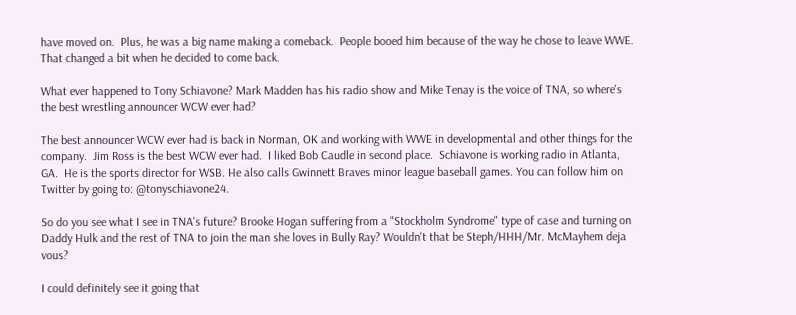have moved on.  Plus, he was a big name making a comeback.  People booed him because of the way he chose to leave WWE.  That changed a bit when he decided to come back.

What ever happened to Tony Schiavone? Mark Madden has his radio show and Mike Tenay is the voice of TNA, so where's the best wrestling announcer WCW ever had?

The best announcer WCW ever had is back in Norman, OK and working with WWE in developmental and other things for the company.  Jim Ross is the best WCW ever had.  I liked Bob Caudle in second place.  Schiavone is working radio in Atlanta, GA.  He is the sports director for WSB. He also calls Gwinnett Braves minor league baseball games. You can follow him on Twitter by going to: @tonyschiavone24.

So do you see what I see in TNA's future? Brooke Hogan suffering from a "Stockholm Syndrome" type of case and turning on Daddy Hulk and the rest of TNA to join the man she loves in Bully Ray? Wouldn't that be Steph/HHH/Mr. McMayhem deja vous?

I could definitely see it going that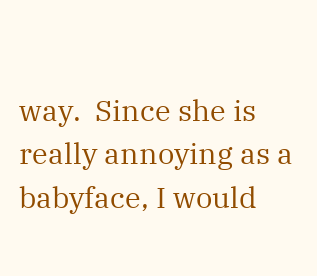way.  Since she is really annoying as a babyface, I would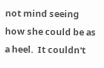not mind seeing how she could be as a heel.  It couldn't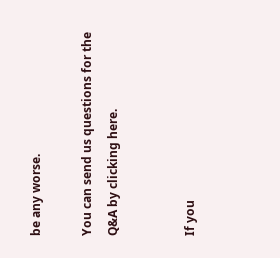be any worse.

You can send us questions for the Q&A by clicking here.


If you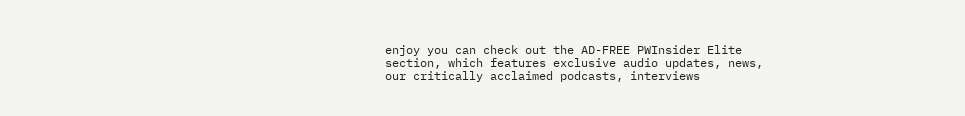enjoy you can check out the AD-FREE PWInsider Elite section, which features exclusive audio updates, news, our critically acclaimed podcasts, interviews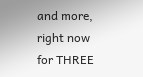and more, right now for THREE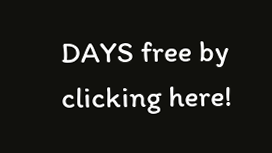DAYS free by clicking here!